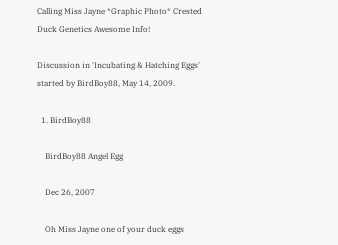Calling Miss Jayne *Graphic Photo* Crested Duck Genetics Awesome Info!

Discussion in 'Incubating & Hatching Eggs' started by BirdBoy88, May 14, 2009.

  1. BirdBoy88

    BirdBoy88 Angel Egg

    Dec 26, 2007

    Oh Miss Jayne one of your duck eggs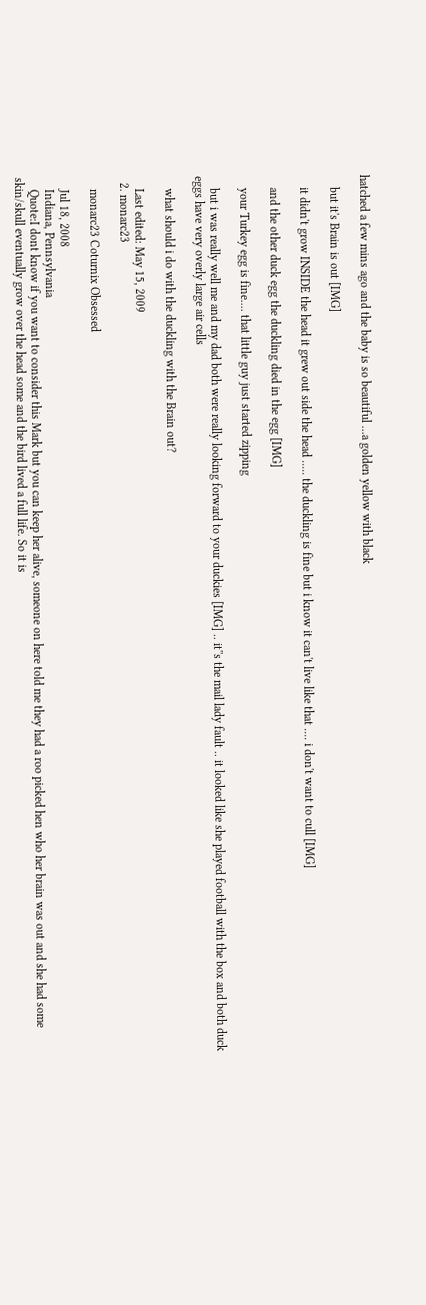hatched a few mins ago and the baby is so beautiful ...a golden yellow with black

    but it's Brain is out [IMG]

    it didn't grow INSIDE the head it grew out side the head ..... the duckling is fine but i know it can't live like that .... i don't want to cull [IMG]

    and the other duck egg the duckling died in the egg [IMG]

    your Turkey egg is fine.... that little guy just started zipping

    but i was really well me and my dad both were really looking forward to your duckies [IMG] .. it''s the mail lady fault .. it looked like she played football with the box and both duck eggs have very overly large air cells

    what should i do with the duckling with the Brain out?

    Last edited: May 15, 2009
  2. monarc23

    monarc23 Coturnix Obsessed

    Jul 18, 2008
    Indiana, Pennsylvania
    Quote:I dont know if you want to consider this Mark but you can keep her alive, someone on here told me they had a roo picked hen who her brain was out and she had some skin/skull eventually grow over the head some and the bird lived a full life. So it is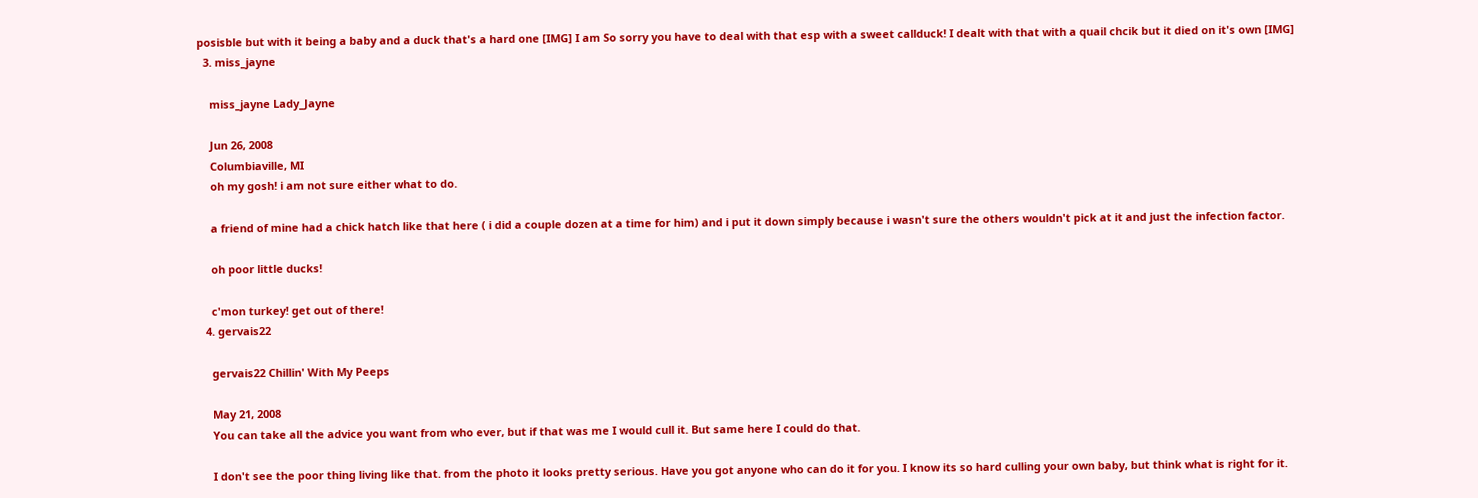posisble but with it being a baby and a duck that's a hard one [IMG] I am So sorry you have to deal with that esp with a sweet callduck! I dealt with that with a quail chcik but it died on it's own [IMG]
  3. miss_jayne

    miss_jayne Lady_Jayne

    Jun 26, 2008
    Columbiaville, MI
    oh my gosh! i am not sure either what to do.

    a friend of mine had a chick hatch like that here ( i did a couple dozen at a time for him) and i put it down simply because i wasn't sure the others wouldn't pick at it and just the infection factor.

    oh poor little ducks!

    c'mon turkey! get out of there!
  4. gervais22

    gervais22 Chillin' With My Peeps

    May 21, 2008
    You can take all the advice you want from who ever, but if that was me I would cull it. But same here I could do that.

    I don't see the poor thing living like that. from the photo it looks pretty serious. Have you got anyone who can do it for you. I know its so hard culling your own baby, but think what is right for it.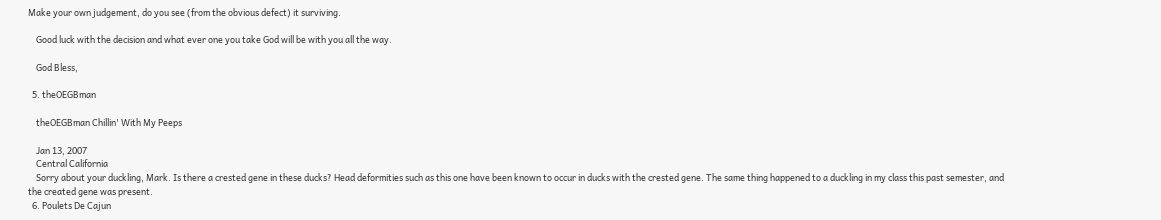Make your own judgement, do you see (from the obvious defect) it surviving.

    Good luck with the decision and what ever one you take God will be with you all the way.

    God Bless,

  5. theOEGBman

    theOEGBman Chillin' With My Peeps

    Jan 13, 2007
    Central California
    Sorry about your duckling, Mark. Is there a crested gene in these ducks? Head deformities such as this one have been known to occur in ducks with the crested gene. The same thing happened to a duckling in my class this past semester, and the created gene was present.
  6. Poulets De Cajun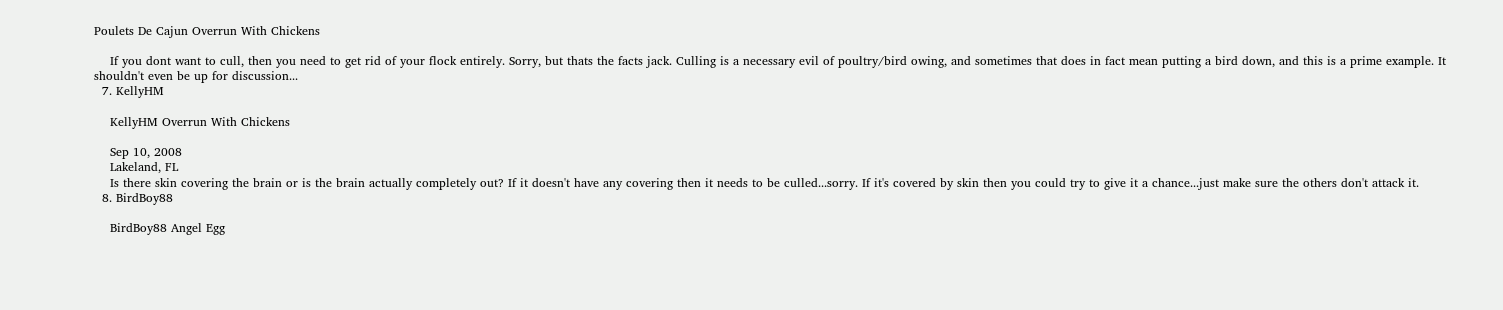Poulets De Cajun Overrun With Chickens

    If you dont want to cull, then you need to get rid of your flock entirely. Sorry, but thats the facts jack. Culling is a necessary evil of poultry/bird owing, and sometimes that does in fact mean putting a bird down, and this is a prime example. It shouldn't even be up for discussion...
  7. KellyHM

    KellyHM Overrun With Chickens

    Sep 10, 2008
    Lakeland, FL
    Is there skin covering the brain or is the brain actually completely out? If it doesn't have any covering then it needs to be culled...sorry. If it's covered by skin then you could try to give it a chance...just make sure the others don't attack it.
  8. BirdBoy88

    BirdBoy88 Angel Egg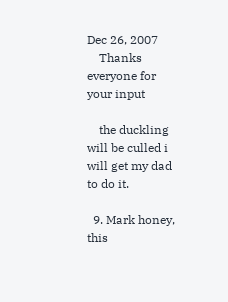Dec 26, 2007
    Thanks everyone for your input

    the duckling will be culled i will get my dad to do it.

  9. Mark honey, this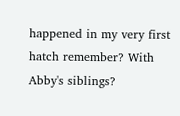happened in my very first hatch remember? With Abby's siblings?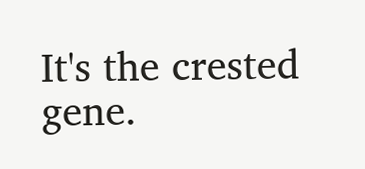It's the crested gene.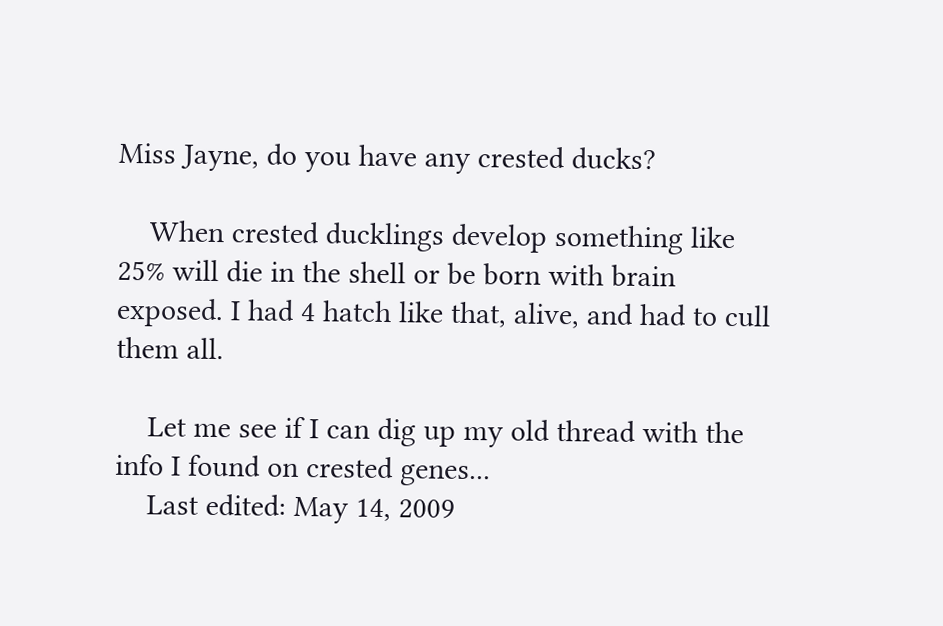Miss Jayne, do you have any crested ducks?

    When crested ducklings develop something like 25% will die in the shell or be born with brain exposed. I had 4 hatch like that, alive, and had to cull them all.

    Let me see if I can dig up my old thread with the info I found on crested genes...
    Last edited: May 14, 2009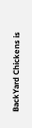BackYard Chickens is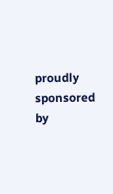proudly sponsored by